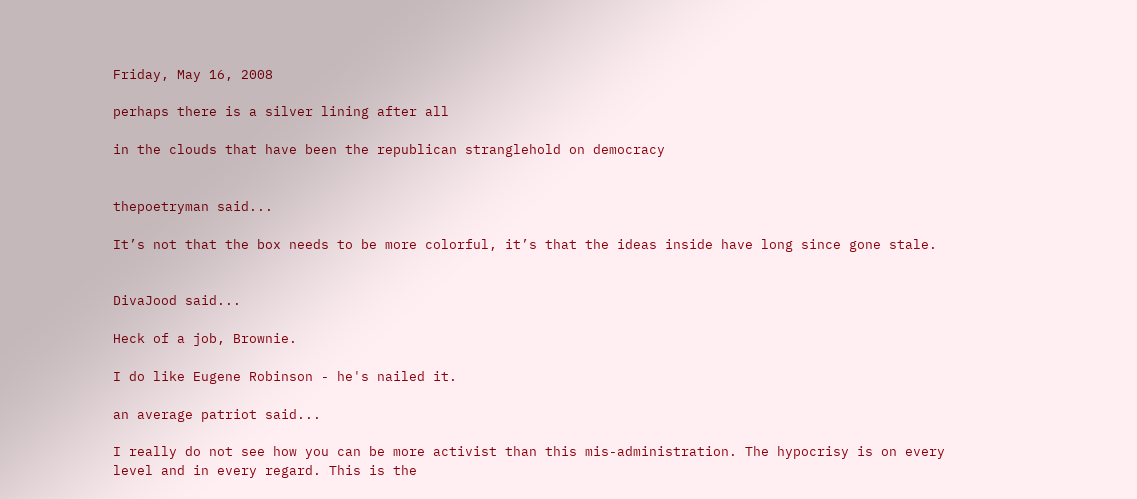Friday, May 16, 2008

perhaps there is a silver lining after all

in the clouds that have been the republican stranglehold on democracy


thepoetryman said...

It’s not that the box needs to be more colorful, it’s that the ideas inside have long since gone stale.


DivaJood said...

Heck of a job, Brownie.

I do like Eugene Robinson - he's nailed it.

an average patriot said...

I really do not see how you can be more activist than this mis-administration. The hypocrisy is on every level and in every regard. This is the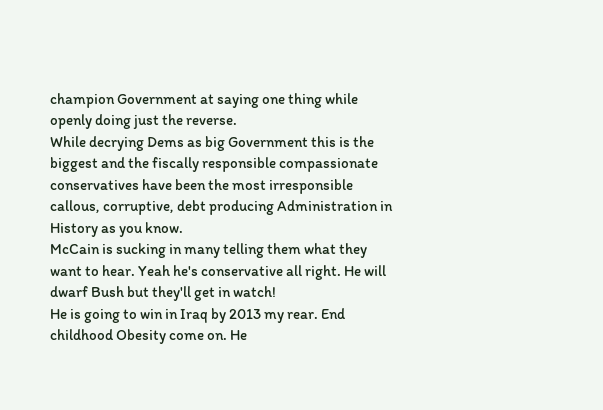champion Government at saying one thing while openly doing just the reverse.
While decrying Dems as big Government this is the biggest and the fiscally responsible compassionate conservatives have been the most irresponsible callous, corruptive, debt producing Administration in History as you know.
McCain is sucking in many telling them what they want to hear. Yeah he's conservative all right. He will dwarf Bush but they'll get in watch!
He is going to win in Iraq by 2013 my rear. End childhood Obesity come on. He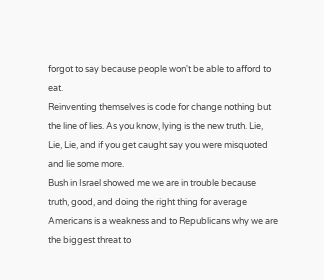forgot to say because people won't be able to afford to eat.
Reinventing themselves is code for change nothing but the line of lies. As you know, lying is the new truth. Lie, Lie, Lie, and if you get caught say you were misquoted and lie some more.
Bush in Israel showed me we are in trouble because truth, good, and doing the right thing for average Americans is a weakness and to Republicans why we are the biggest threat to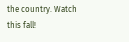the country. Watch this fall!